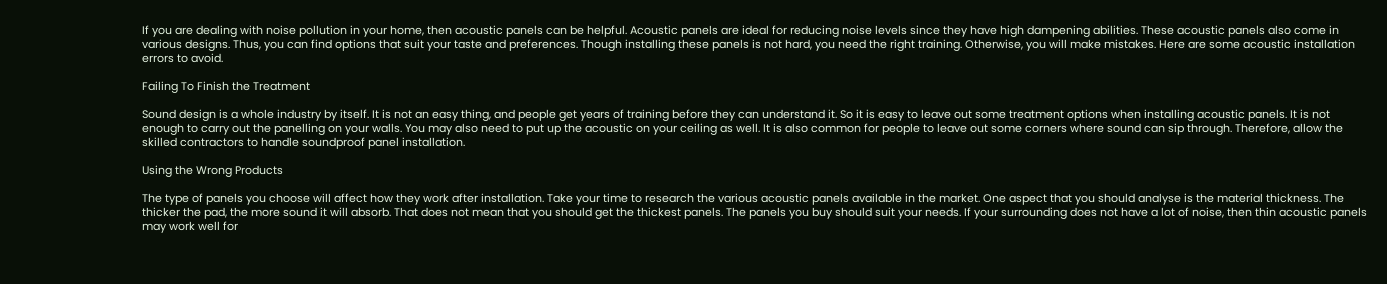If you are dealing with noise pollution in your home, then acoustic panels can be helpful. Acoustic panels are ideal for reducing noise levels since they have high dampening abilities. These acoustic panels also come in various designs. Thus, you can find options that suit your taste and preferences. Though installing these panels is not hard, you need the right training. Otherwise, you will make mistakes. Here are some acoustic installation errors to avoid.

Failing To Finish the Treatment

Sound design is a whole industry by itself. It is not an easy thing, and people get years of training before they can understand it. So it is easy to leave out some treatment options when installing acoustic panels. It is not enough to carry out the panelling on your walls. You may also need to put up the acoustic on your ceiling as well. It is also common for people to leave out some corners where sound can sip through. Therefore, allow the skilled contractors to handle soundproof panel installation.

Using the Wrong Products

The type of panels you choose will affect how they work after installation. Take your time to research the various acoustic panels available in the market. One aspect that you should analyse is the material thickness. The thicker the pad, the more sound it will absorb. That does not mean that you should get the thickest panels. The panels you buy should suit your needs. If your surrounding does not have a lot of noise, then thin acoustic panels may work well for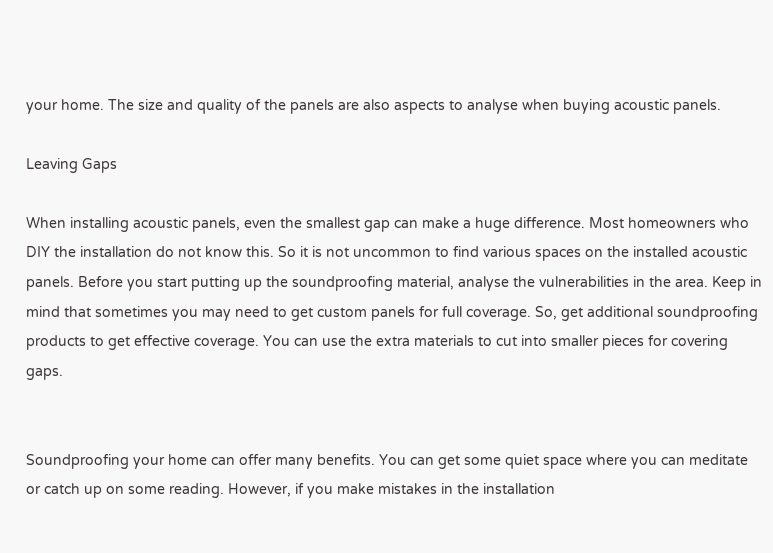your home. The size and quality of the panels are also aspects to analyse when buying acoustic panels.

Leaving Gaps

When installing acoustic panels, even the smallest gap can make a huge difference. Most homeowners who DIY the installation do not know this. So it is not uncommon to find various spaces on the installed acoustic panels. Before you start putting up the soundproofing material, analyse the vulnerabilities in the area. Keep in mind that sometimes you may need to get custom panels for full coverage. So, get additional soundproofing products to get effective coverage. You can use the extra materials to cut into smaller pieces for covering gaps.


Soundproofing your home can offer many benefits. You can get some quiet space where you can meditate or catch up on some reading. However, if you make mistakes in the installation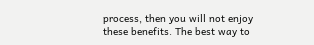process, then you will not enjoy these benefits. The best way to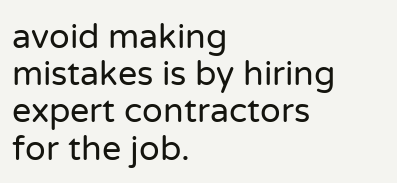avoid making mistakes is by hiring expert contractors for the job.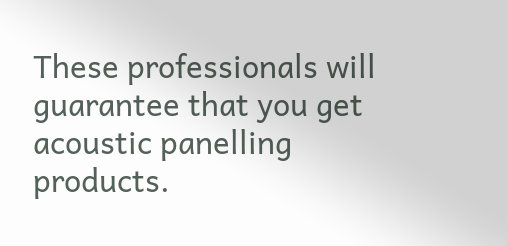These professionals will guarantee that you get acoustic panelling products.